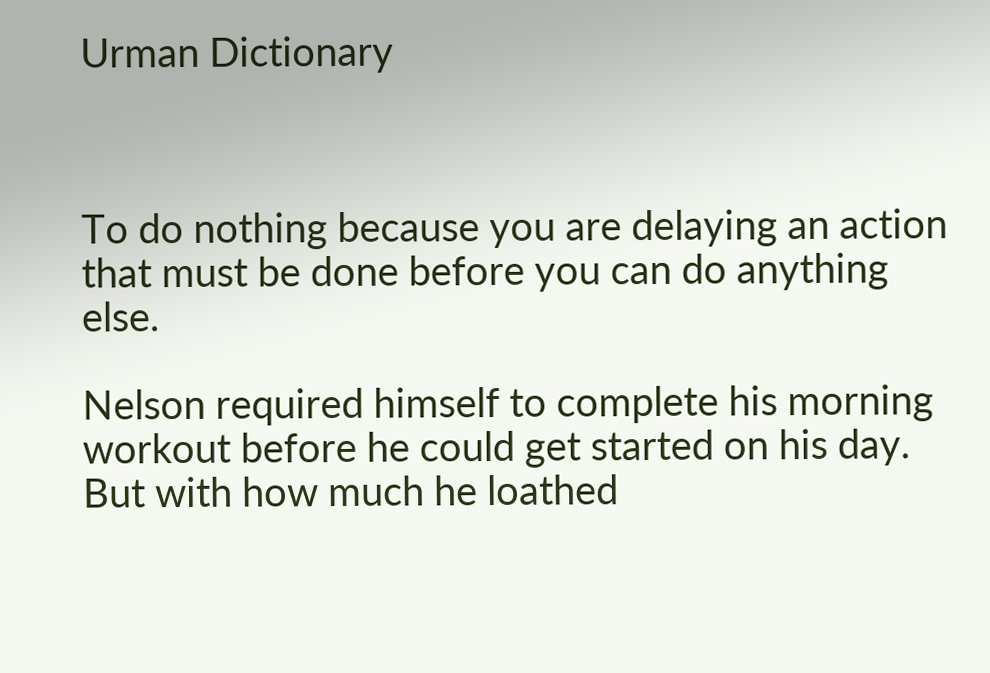Urman Dictionary



To do nothing because you are delaying an action that must be done before you can do anything else.

Nelson required himself to complete his morning workout before he could get started on his day. But with how much he loathed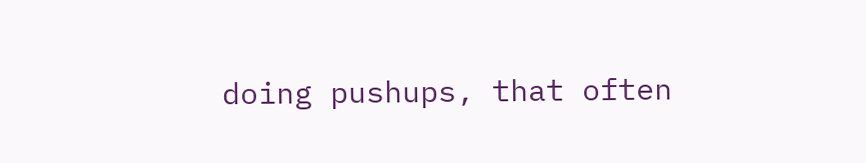doing pushups, that often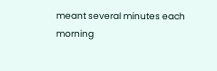meant several minutes each morning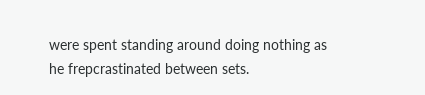were spent standing around doing nothing as he frepcrastinated between sets.